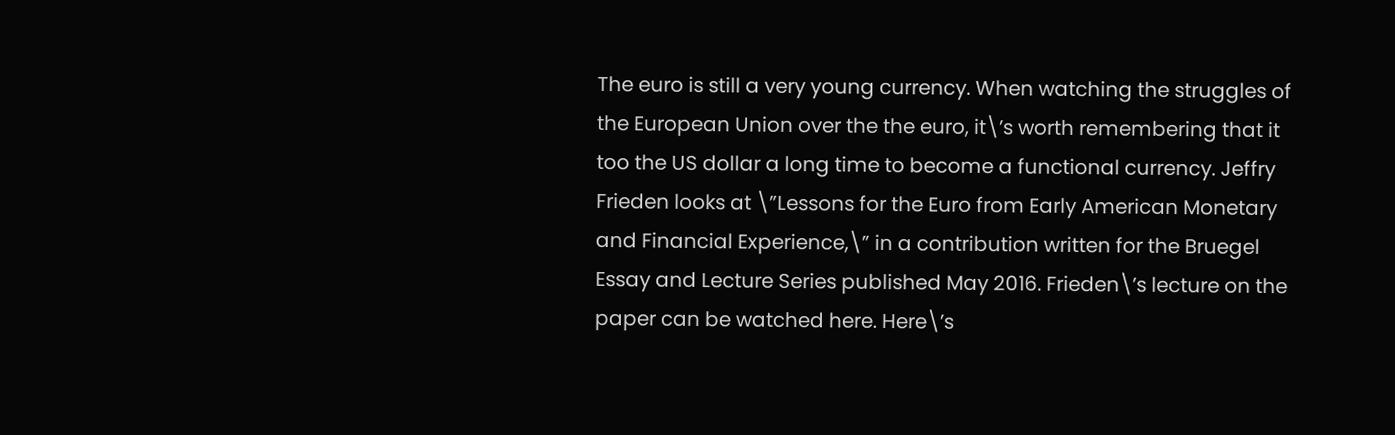The euro is still a very young currency. When watching the struggles of the European Union over the the euro, it\’s worth remembering that it too the US dollar a long time to become a functional currency. Jeffry Frieden looks at \”Lessons for the Euro from Early American Monetary and Financial Experience,\” in a contribution written for the Bruegel Essay and Lecture Series published May 2016. Frieden\’s lecture on the paper can be watched here. Here\’s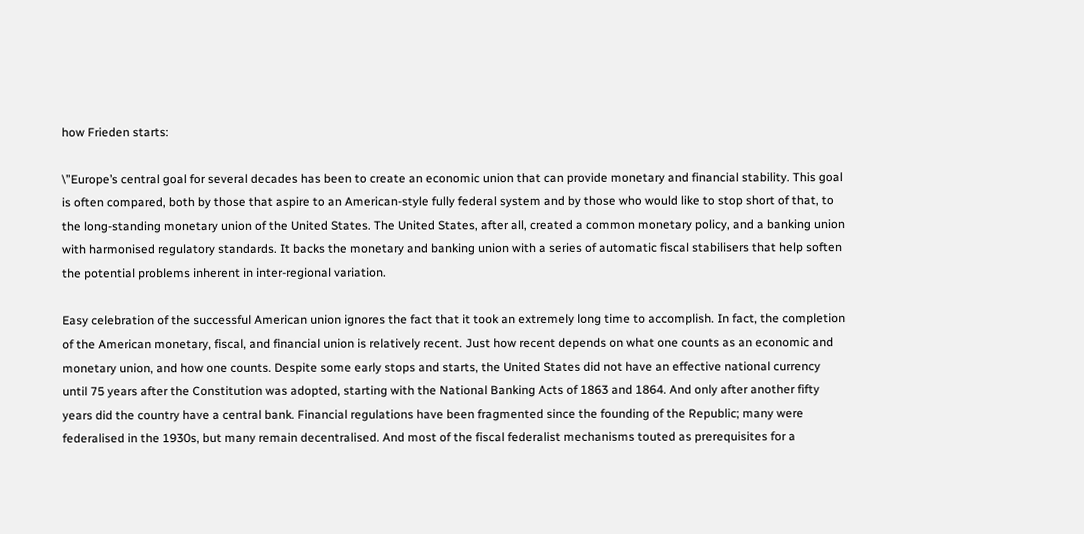how Frieden starts:

\”Europe’s central goal for several decades has been to create an economic union that can provide monetary and financial stability. This goal is often compared, both by those that aspire to an American-style fully federal system and by those who would like to stop short of that, to the long-standing monetary union of the United States. The United States, after all, created a common monetary policy, and a banking union with harmonised regulatory standards. It backs the monetary and banking union with a series of automatic fiscal stabilisers that help soften the potential problems inherent in inter-regional variation.

Easy celebration of the successful American union ignores the fact that it took an extremely long time to accomplish. In fact, the completion of the American monetary, fiscal, and financial union is relatively recent. Just how recent depends on what one counts as an economic and monetary union, and how one counts. Despite some early stops and starts, the United States did not have an effective national currency until 75 years after the Constitution was adopted, starting with the National Banking Acts of 1863 and 1864. And only after another fifty years did the country have a central bank. Financial regulations have been fragmented since the founding of the Republic; many were federalised in the 1930s, but many remain decentralised. And most of the fiscal federalist mechanisms touted as prerequisites for a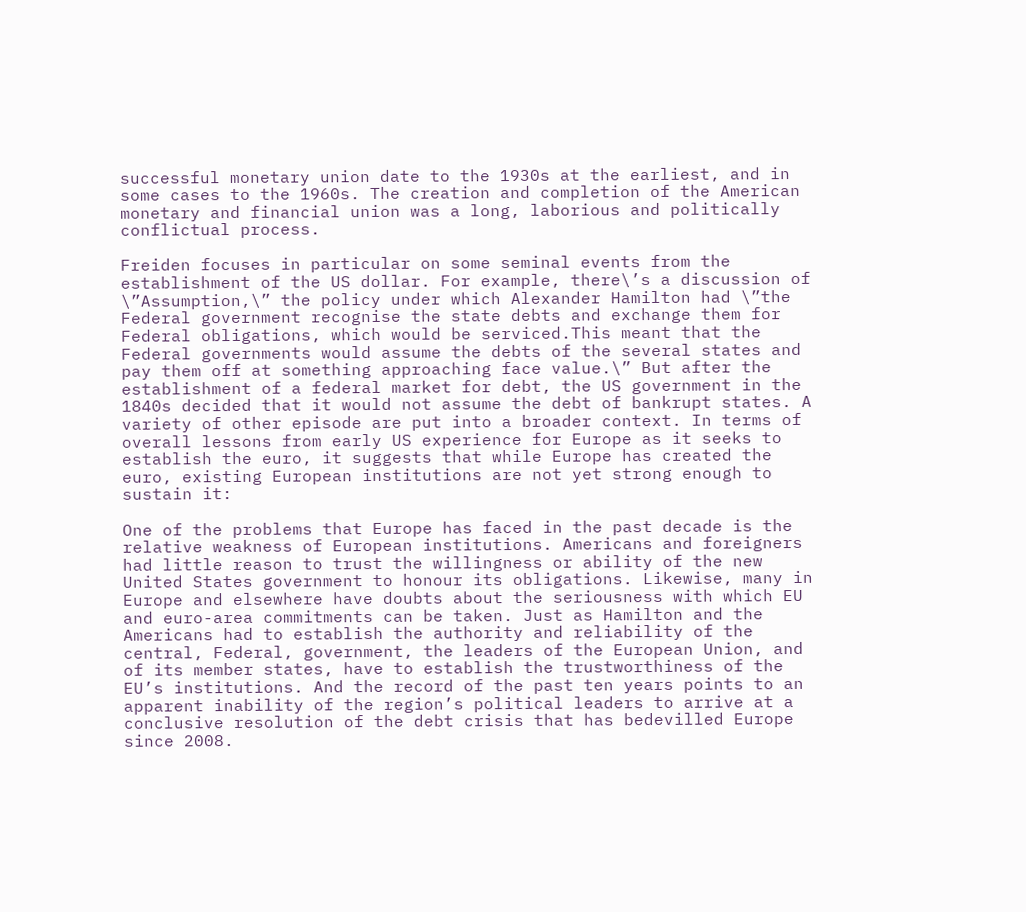successful monetary union date to the 1930s at the earliest, and in some cases to the 1960s. The creation and completion of the American monetary and financial union was a long, laborious and politically conflictual process.

Freiden focuses in particular on some seminal events from the establishment of the US dollar. For example, there\’s a discussion of \”Assumption,\” the policy under which Alexander Hamilton had \”the Federal government recognise the state debts and exchange them for Federal obligations, which would be serviced.This meant that the Federal governments would assume the debts of the several states and pay them off at something approaching face value.\” But after the establishment of a federal market for debt, the US government in the 1840s decided that it would not assume the debt of bankrupt states. A variety of other episode are put into a broader context. In terms of overall lessons from early US experience for Europe as it seeks to establish the euro, it suggests that while Europe has created the euro, existing European institutions are not yet strong enough to sustain it:

One of the problems that Europe has faced in the past decade is the relative weakness of European institutions. Americans and foreigners had little reason to trust the willingness or ability of the new United States government to honour its obligations. Likewise, many in Europe and elsewhere have doubts about the seriousness with which EU and euro-area commitments can be taken. Just as Hamilton and the Americans had to establish the authority and reliability of the central, Federal, government, the leaders of the European Union, and of its member states, have to establish the trustworthiness of the EU’s institutions. And the record of the past ten years points to an apparent inability of the region’s political leaders to arrive at a conclusive resolution of the debt crisis that has bedevilled Europe since 2008.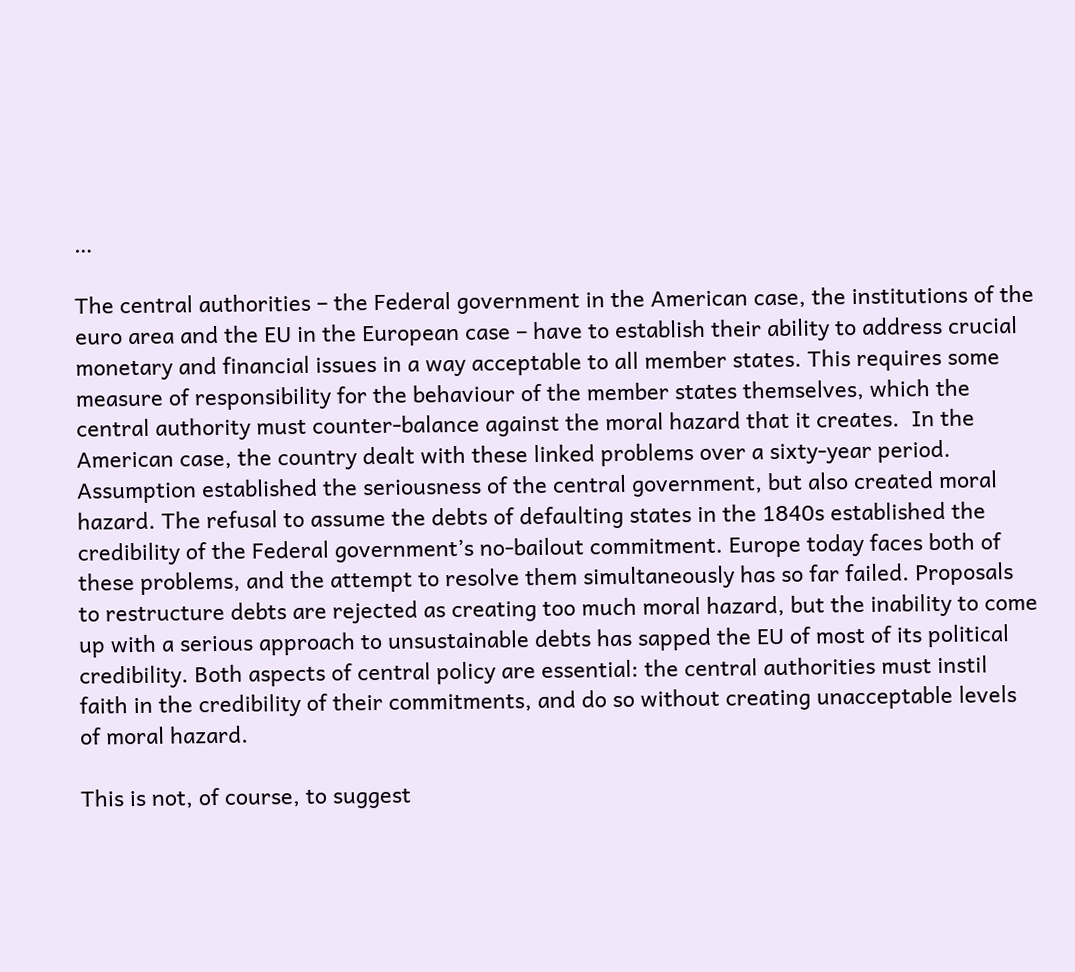…

The central authorities – the Federal government in the American case, the institutions of the euro area and the EU in the European case – have to establish their ability to address crucial monetary and financial issues in a way acceptable to all member states. This requires some measure of responsibility for the behaviour of the member states themselves, which the central authority must counter-balance against the moral hazard that it creates.  In the American case, the country dealt with these linked problems over a sixty-year period. Assumption established the seriousness of the central government, but also created moral hazard. The refusal to assume the debts of defaulting states in the 1840s established the credibility of the Federal government’s no-bailout commitment. Europe today faces both of these problems, and the attempt to resolve them simultaneously has so far failed. Proposals to restructure debts are rejected as creating too much moral hazard, but the inability to come up with a serious approach to unsustainable debts has sapped the EU of most of its political credibility. Both aspects of central policy are essential: the central authorities must instil faith in the credibility of their commitments, and do so without creating unacceptable levels of moral hazard.

This is not, of course, to suggest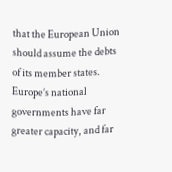that the European Union should assume the debts of its member states. Europe’s national governments have far greater capacity, and far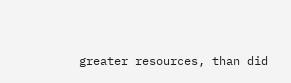greater resources, than did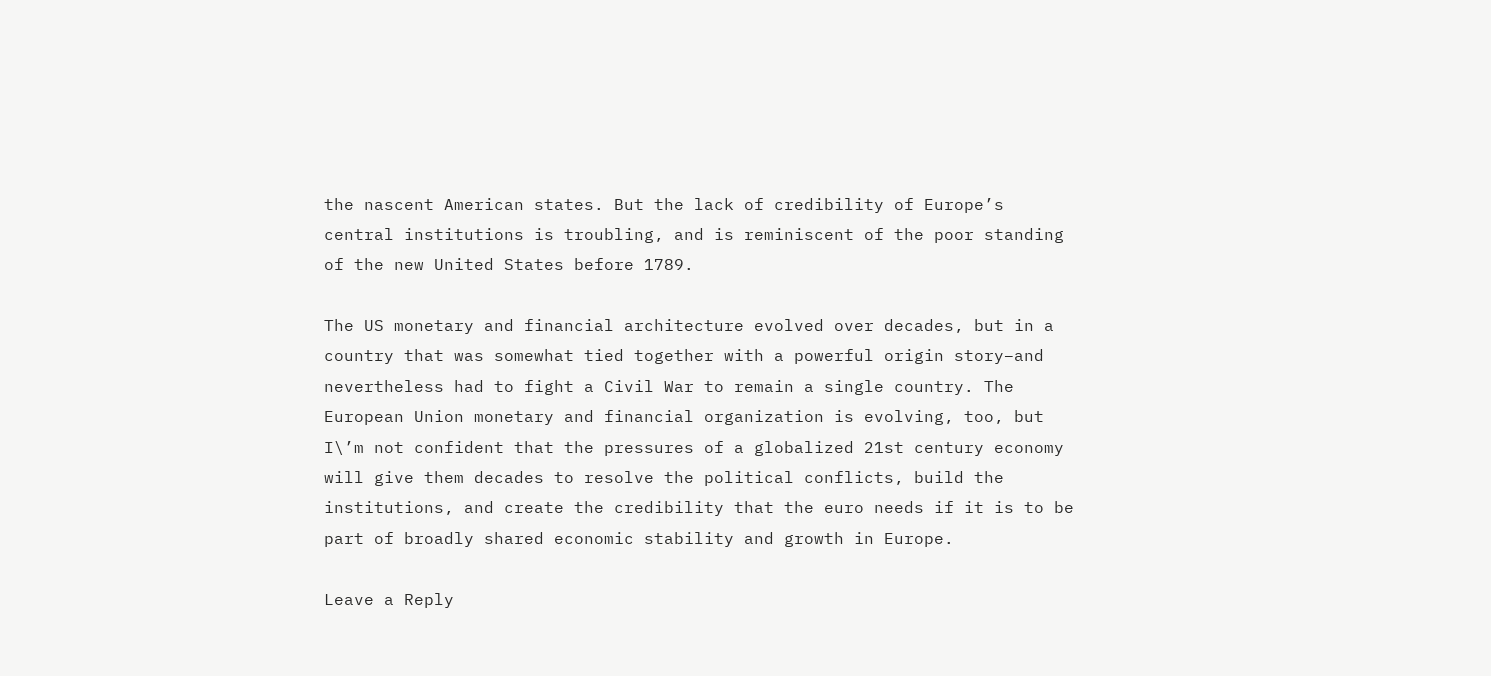the nascent American states. But the lack of credibility of Europe’s central institutions is troubling, and is reminiscent of the poor standing of the new United States before 1789.

The US monetary and financial architecture evolved over decades, but in a country that was somewhat tied together with a powerful origin story–and nevertheless had to fight a Civil War to remain a single country. The European Union monetary and financial organization is evolving, too, but I\’m not confident that the pressures of a globalized 21st century economy will give them decades to resolve the political conflicts, build the institutions, and create the credibility that the euro needs if it is to be part of broadly shared economic stability and growth in Europe.

Leave a Reply